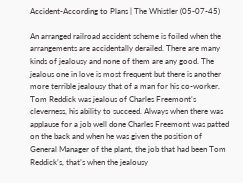Accident-According to Plans | The Whistler (05-07-45)

An arranged railroad accident scheme is foiled when the arrangements are accidentally derailed. There are many kinds of jealousy and none of them are any good. The jealous one in love is most frequent but there is another more terrible jealousy that of a man for his co-worker. Tom Reddick was jealous of Charles Freemont’s cleverness, his ability to succeed. Always when there was applause for a job well done Charles Freemont was patted on the back and when he was given the position of General Manager of the plant, the job that had been Tom Reddick’s, that’s when the jealousy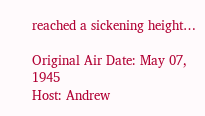reached a sickening height…

Original Air Date: May 07, 1945
Host: Andrew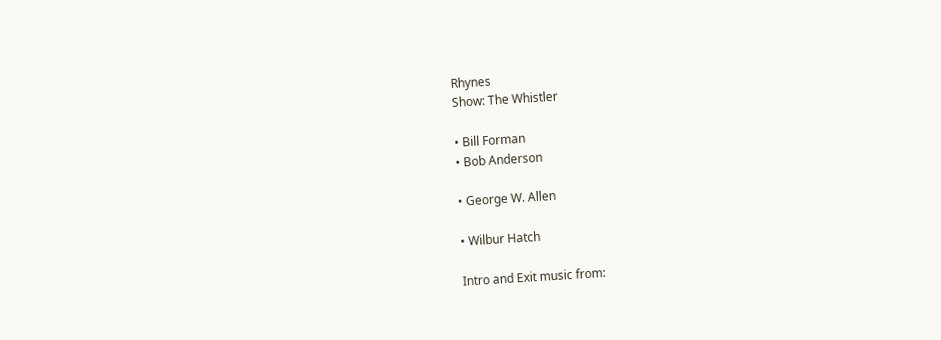Rhynes
Show: The Whistler

• Bill Forman
• Bob Anderson

• George W. Allen

• Wilbur Hatch

Intro and Exit music from: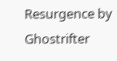Resurgence by Ghostrifter